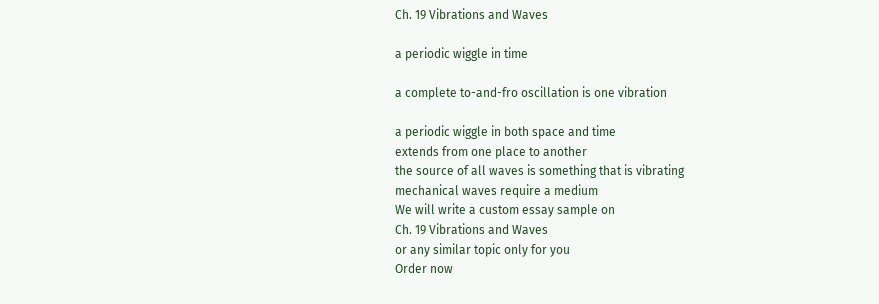Ch. 19 Vibrations and Waves

a periodic wiggle in time

a complete to-and-fro oscillation is one vibration

a periodic wiggle in both space and time
extends from one place to another
the source of all waves is something that is vibrating
mechanical waves require a medium
We will write a custom essay sample on
Ch. 19 Vibrations and Waves
or any similar topic only for you
Order now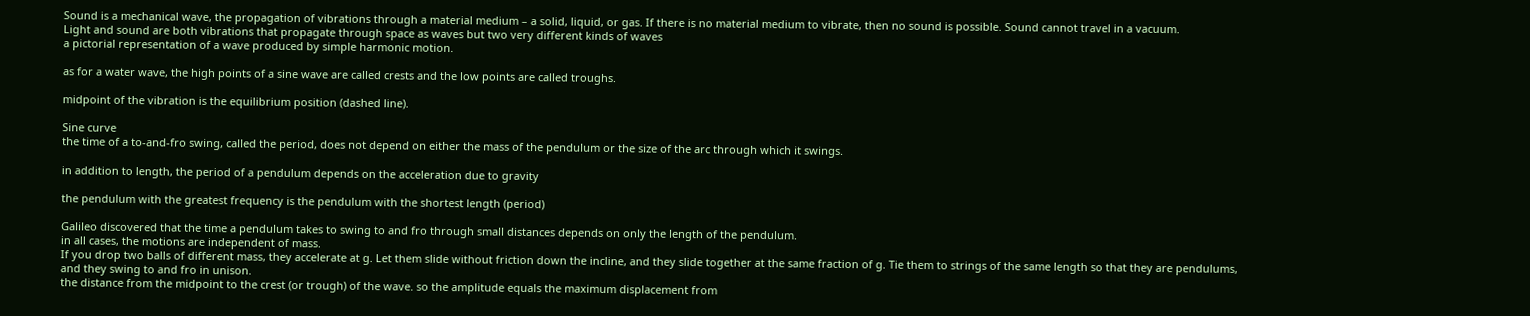Sound is a mechanical wave, the propagation of vibrations through a material medium – a solid, liquid, or gas. If there is no material medium to vibrate, then no sound is possible. Sound cannot travel in a vacuum.
Light and sound are both vibrations that propagate through space as waves but two very different kinds of waves
a pictorial representation of a wave produced by simple harmonic motion.

as for a water wave, the high points of a sine wave are called crests and the low points are called troughs.

midpoint of the vibration is the equilibrium position (dashed line).

Sine curve
the time of a to-and-fro swing, called the period, does not depend on either the mass of the pendulum or the size of the arc through which it swings.

in addition to length, the period of a pendulum depends on the acceleration due to gravity

the pendulum with the greatest frequency is the pendulum with the shortest length (period)

Galileo discovered that the time a pendulum takes to swing to and fro through small distances depends on only the length of the pendulum.
in all cases, the motions are independent of mass.
If you drop two balls of different mass, they accelerate at g. Let them slide without friction down the incline, and they slide together at the same fraction of g. Tie them to strings of the same length so that they are pendulums, and they swing to and fro in unison.
the distance from the midpoint to the crest (or trough) of the wave. so the amplitude equals the maximum displacement from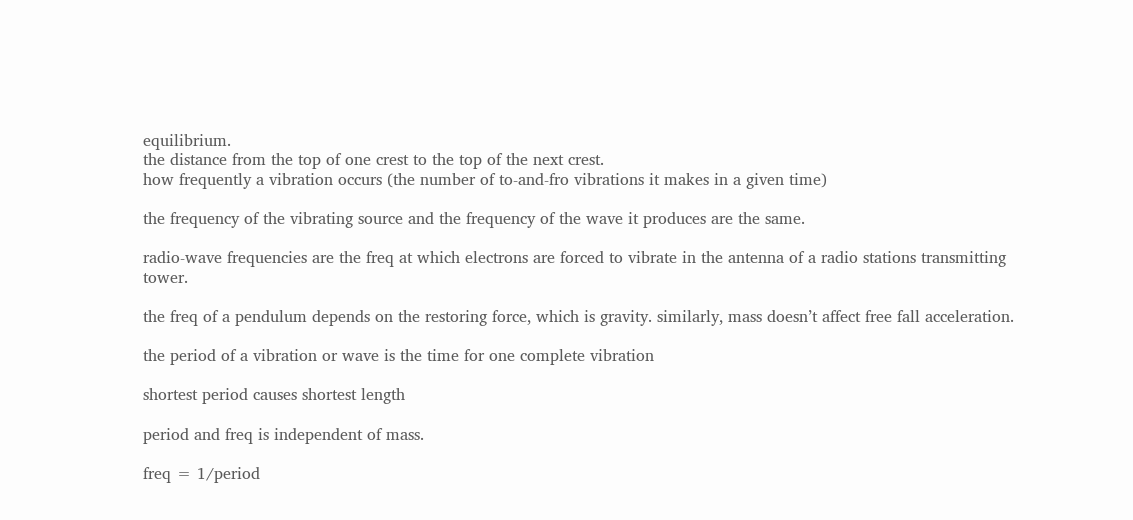equilibrium.
the distance from the top of one crest to the top of the next crest.
how frequently a vibration occurs (the number of to-and-fro vibrations it makes in a given time)

the frequency of the vibrating source and the frequency of the wave it produces are the same.

radio-wave frequencies are the freq at which electrons are forced to vibrate in the antenna of a radio stations transmitting tower.

the freq of a pendulum depends on the restoring force, which is gravity. similarly, mass doesn’t affect free fall acceleration.

the period of a vibration or wave is the time for one complete vibration

shortest period causes shortest length

period and freq is independent of mass.

freq = 1/period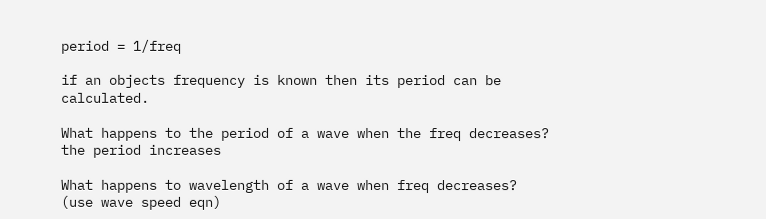period = 1/freq

if an objects frequency is known then its period can be calculated.

What happens to the period of a wave when the freq decreases? the period increases

What happens to wavelength of a wave when freq decreases? (use wave speed eqn)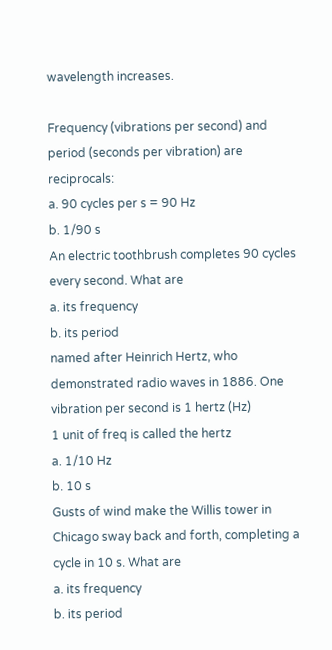wavelength increases.

Frequency (vibrations per second) and period (seconds per vibration) are reciprocals:
a. 90 cycles per s = 90 Hz
b. 1/90 s
An electric toothbrush completes 90 cycles every second. What are
a. its frequency
b. its period
named after Heinrich Hertz, who demonstrated radio waves in 1886. One vibration per second is 1 hertz (Hz)
1 unit of freq is called the hertz
a. 1/10 Hz
b. 10 s
Gusts of wind make the Willis tower in Chicago sway back and forth, completing a cycle in 10 s. What are
a. its frequency
b. its period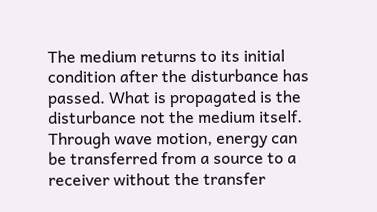The medium returns to its initial condition after the disturbance has passed. What is propagated is the disturbance not the medium itself.
Through wave motion, energy can be transferred from a source to a receiver without the transfer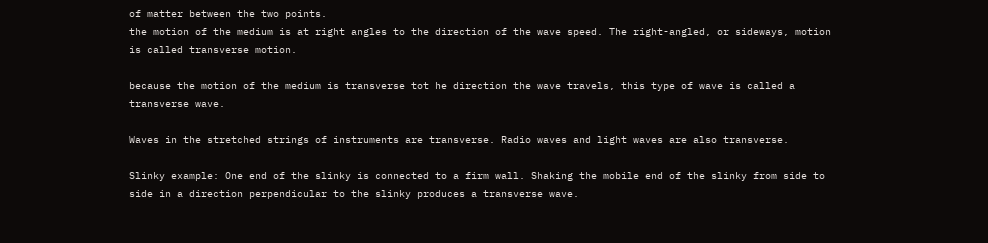of matter between the two points.
the motion of the medium is at right angles to the direction of the wave speed. The right-angled, or sideways, motion is called transverse motion.

because the motion of the medium is transverse tot he direction the wave travels, this type of wave is called a transverse wave.

Waves in the stretched strings of instruments are transverse. Radio waves and light waves are also transverse.

Slinky example: One end of the slinky is connected to a firm wall. Shaking the mobile end of the slinky from side to side in a direction perpendicular to the slinky produces a transverse wave.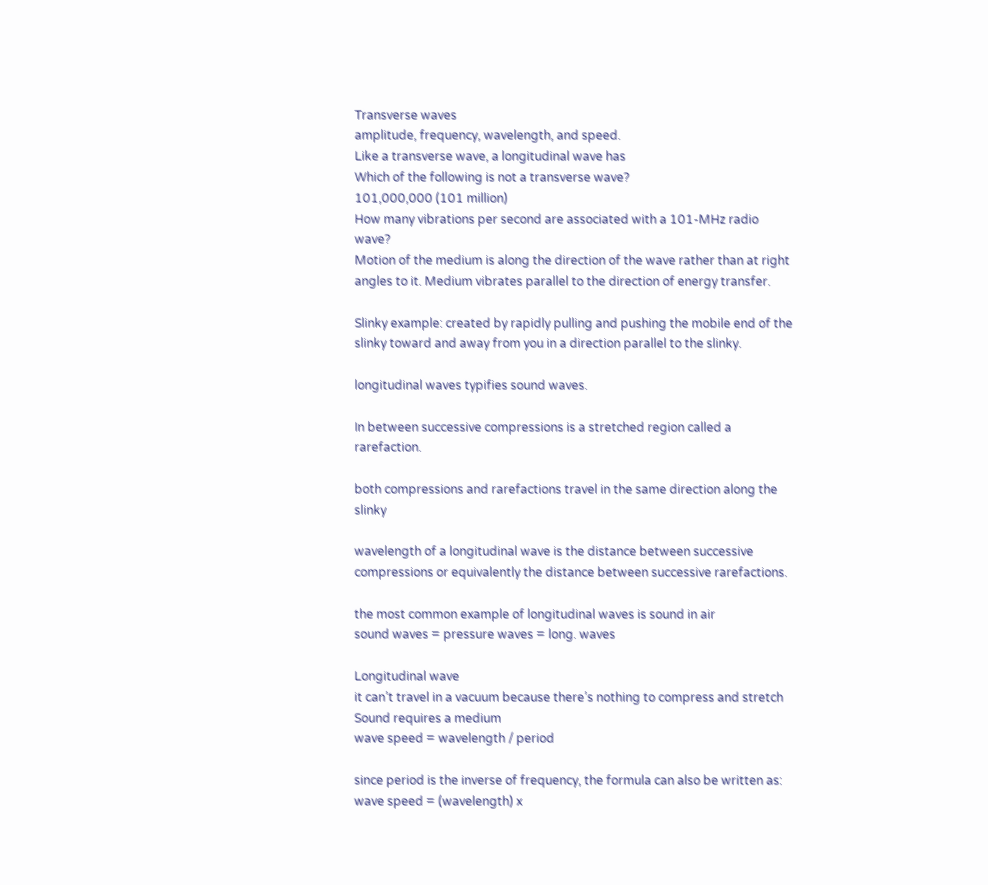Transverse waves
amplitude, frequency, wavelength, and speed.
Like a transverse wave, a longitudinal wave has
Which of the following is not a transverse wave?
101,000,000 (101 million)
How many vibrations per second are associated with a 101-MHz radio wave?
Motion of the medium is along the direction of the wave rather than at right angles to it. Medium vibrates parallel to the direction of energy transfer.

Slinky example: created by rapidly pulling and pushing the mobile end of the slinky toward and away from you in a direction parallel to the slinky.

longitudinal waves typifies sound waves.

In between successive compressions is a stretched region called a rarefaction.

both compressions and rarefactions travel in the same direction along the slinky

wavelength of a longitudinal wave is the distance between successive compressions or equivalently the distance between successive rarefactions.

the most common example of longitudinal waves is sound in air
sound waves = pressure waves = long. waves

Longitudinal wave
it can’t travel in a vacuum because there’s nothing to compress and stretch
Sound requires a medium
wave speed = wavelength / period

since period is the inverse of frequency, the formula can also be written as:
wave speed = (wavelength) x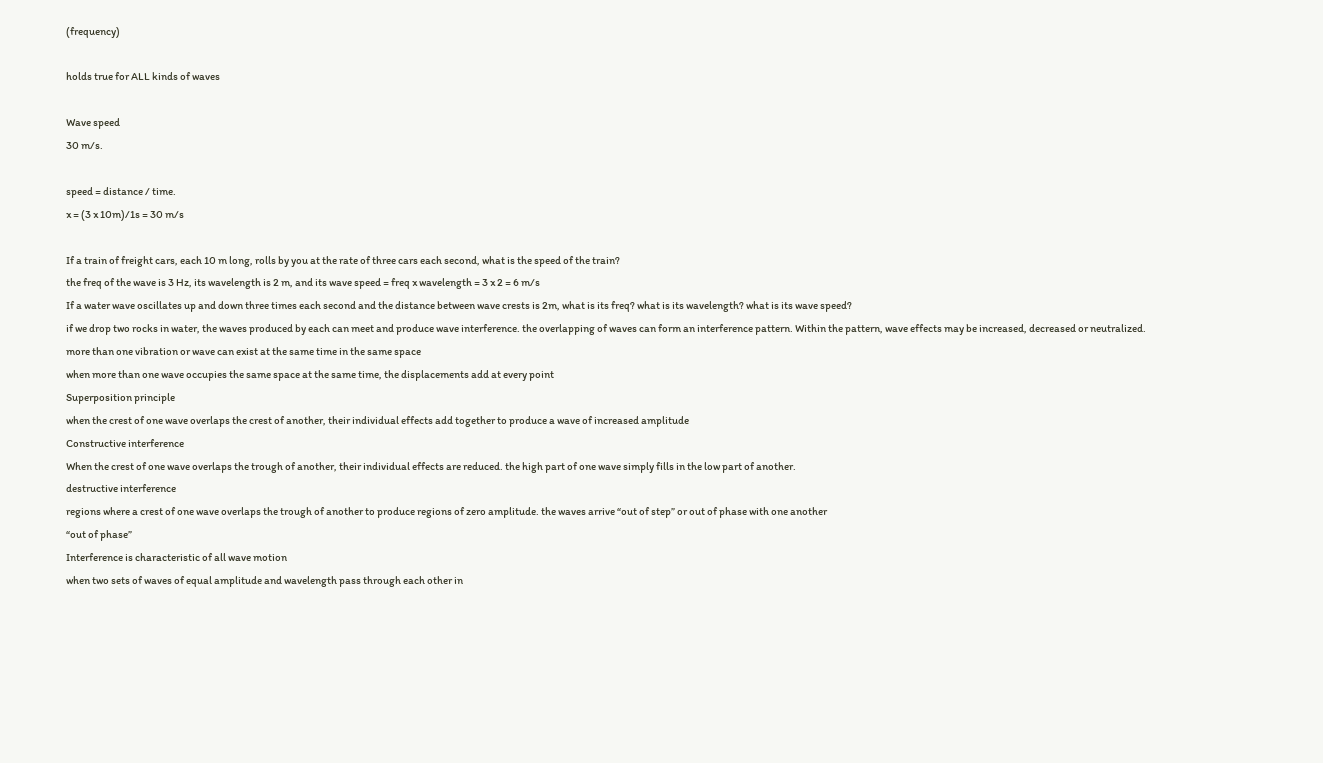(frequency)

holds true for ALL kinds of waves

Wave speed
30 m/s.

speed = distance / time.
x = (3 x 10m)/1s = 30 m/s

If a train of freight cars, each 10 m long, rolls by you at the rate of three cars each second, what is the speed of the train?
the freq of the wave is 3 Hz, its wavelength is 2 m, and its wave speed = freq x wavelength = 3 x 2 = 6 m/s
If a water wave oscillates up and down three times each second and the distance between wave crests is 2m, what is its freq? what is its wavelength? what is its wave speed?
if we drop two rocks in water, the waves produced by each can meet and produce wave interference. the overlapping of waves can form an interference pattern. Within the pattern, wave effects may be increased, decreased or neutralized.
more than one vibration or wave can exist at the same time in the same space
when more than one wave occupies the same space at the same time, the displacements add at every point
Superposition principle
when the crest of one wave overlaps the crest of another, their individual effects add together to produce a wave of increased amplitude
Constructive interference
When the crest of one wave overlaps the trough of another, their individual effects are reduced. the high part of one wave simply fills in the low part of another.
destructive interference
regions where a crest of one wave overlaps the trough of another to produce regions of zero amplitude. the waves arrive “out of step” or out of phase with one another
“out of phase”
Interference is characteristic of all wave motion
when two sets of waves of equal amplitude and wavelength pass through each other in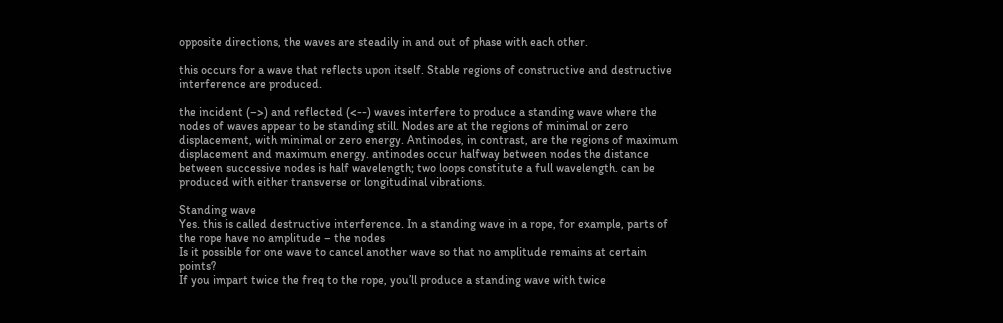opposite directions, the waves are steadily in and out of phase with each other.

this occurs for a wave that reflects upon itself. Stable regions of constructive and destructive interference are produced.

the incident (–>) and reflected (<--) waves interfere to produce a standing wave where the nodes of waves appear to be standing still. Nodes are at the regions of minimal or zero displacement, with minimal or zero energy. Antinodes, in contrast, are the regions of maximum displacement and maximum energy. antinodes occur halfway between nodes the distance between successive nodes is half wavelength; two loops constitute a full wavelength. can be produced with either transverse or longitudinal vibrations.

Standing wave
Yes. this is called destructive interference. In a standing wave in a rope, for example, parts of the rope have no amplitude – the nodes
Is it possible for one wave to cancel another wave so that no amplitude remains at certain points?
If you impart twice the freq to the rope, you’ll produce a standing wave with twice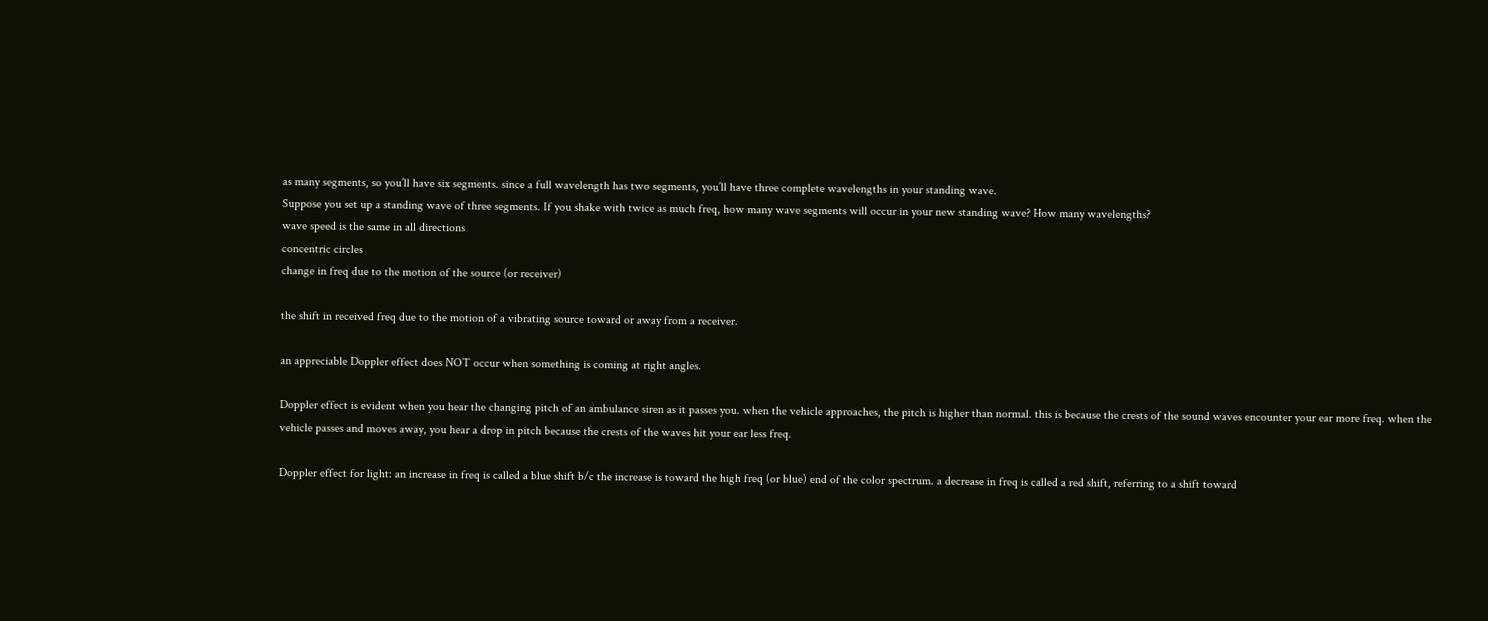as many segments, so you’ll have six segments. since a full wavelength has two segments, you’ll have three complete wavelengths in your standing wave.
Suppose you set up a standing wave of three segments. If you shake with twice as much freq, how many wave segments will occur in your new standing wave? How many wavelengths?
wave speed is the same in all directions
concentric circles
change in freq due to the motion of the source (or receiver)

the shift in received freq due to the motion of a vibrating source toward or away from a receiver.

an appreciable Doppler effect does NOT occur when something is coming at right angles.

Doppler effect is evident when you hear the changing pitch of an ambulance siren as it passes you. when the vehicle approaches, the pitch is higher than normal. this is because the crests of the sound waves encounter your ear more freq. when the vehicle passes and moves away, you hear a drop in pitch because the crests of the waves hit your ear less freq.

Doppler effect for light: an increase in freq is called a blue shift b/c the increase is toward the high freq (or blue) end of the color spectrum. a decrease in freq is called a red shift, referring to a shift toward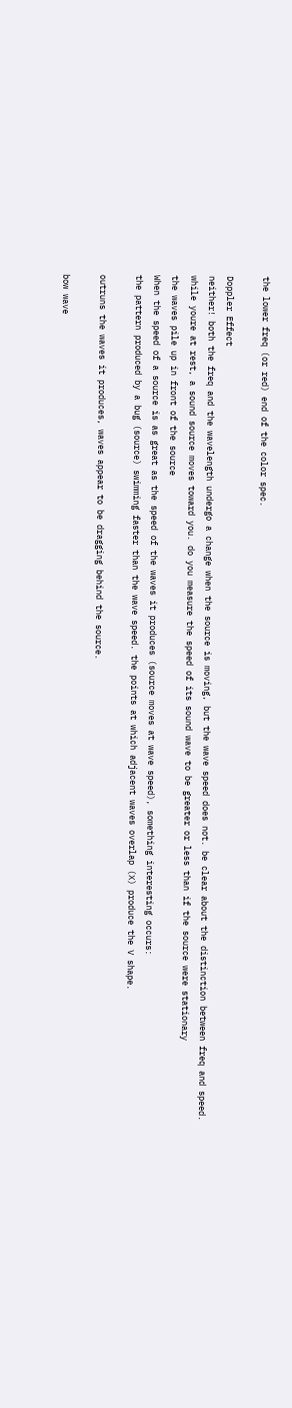the lower freq (or red) end of the color spec.

Doppler Effect
neither! both the freq and the wavelength undergo a change when the source is moving, but the wave speed does not. be clear about the distinction between freq and speed.
while youre at rest, a sound source moves toward you. do you measure the speed of its sound wave to be greater or less than if the source were stationary
the waves pile up in front of the source
When the speed of a source is as great as the speed of the waves it produces (source moves at wave speed), something interesting occurs:
the pattern produced by a bug (source) swimming faster than the wave speed. the points at which adjacent waves overlap (X) produce the V shape.

outruns the waves it produces, waves appear to be dragging behind the source.

bow wave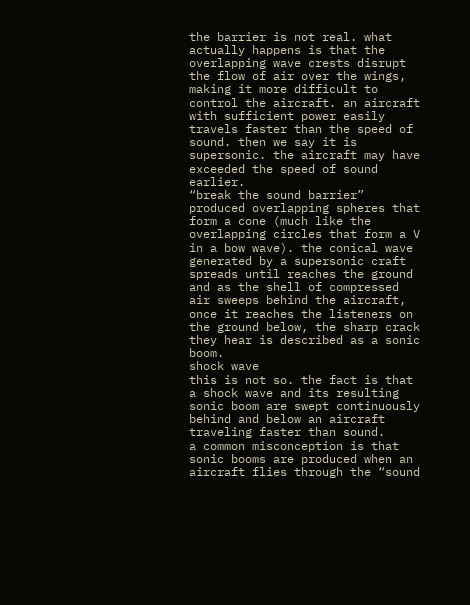the barrier is not real. what actually happens is that the overlapping wave crests disrupt the flow of air over the wings, making it more difficult to control the aircraft. an aircraft with sufficient power easily travels faster than the speed of sound. then we say it is supersonic. the aircraft may have exceeded the speed of sound earlier.
“break the sound barrier”
produced overlapping spheres that form a cone (much like the overlapping circles that form a V in a bow wave). the conical wave generated by a supersonic craft spreads until reaches the ground and as the shell of compressed air sweeps behind the aircraft, once it reaches the listeners on the ground below, the sharp crack they hear is described as a sonic boom.
shock wave
this is not so. the fact is that a shock wave and its resulting sonic boom are swept continuously behind and below an aircraft traveling faster than sound.
a common misconception is that sonic booms are produced when an aircraft flies through the “sound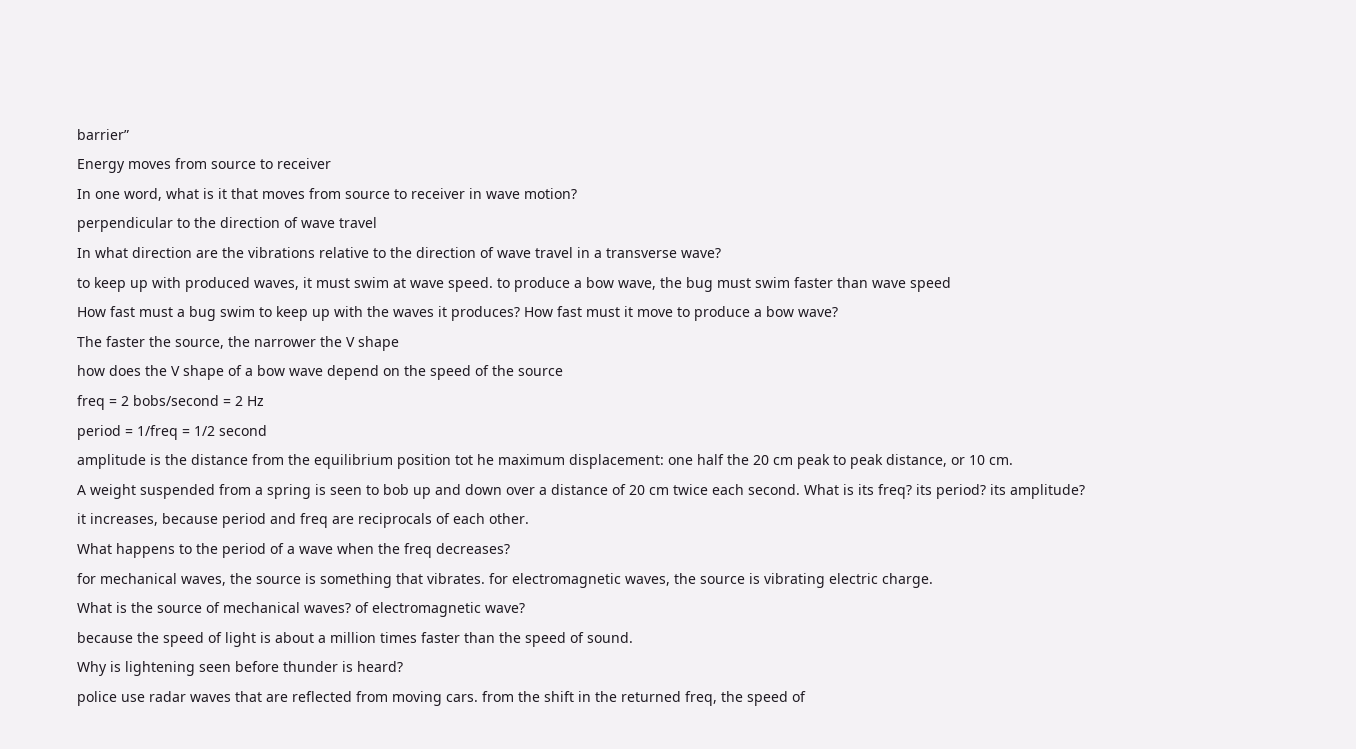barrier”
Energy moves from source to receiver
In one word, what is it that moves from source to receiver in wave motion?
perpendicular to the direction of wave travel
In what direction are the vibrations relative to the direction of wave travel in a transverse wave?
to keep up with produced waves, it must swim at wave speed. to produce a bow wave, the bug must swim faster than wave speed
How fast must a bug swim to keep up with the waves it produces? How fast must it move to produce a bow wave?
The faster the source, the narrower the V shape
how does the V shape of a bow wave depend on the speed of the source
freq = 2 bobs/second = 2 Hz
period = 1/freq = 1/2 second
amplitude is the distance from the equilibrium position tot he maximum displacement: one half the 20 cm peak to peak distance, or 10 cm.
A weight suspended from a spring is seen to bob up and down over a distance of 20 cm twice each second. What is its freq? its period? its amplitude?
it increases, because period and freq are reciprocals of each other.
What happens to the period of a wave when the freq decreases?
for mechanical waves, the source is something that vibrates. for electromagnetic waves, the source is vibrating electric charge.
What is the source of mechanical waves? of electromagnetic wave?
because the speed of light is about a million times faster than the speed of sound.
Why is lightening seen before thunder is heard?
police use radar waves that are reflected from moving cars. from the shift in the returned freq, the speed of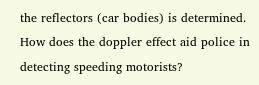the reflectors (car bodies) is determined.
How does the doppler effect aid police in detecting speeding motorists?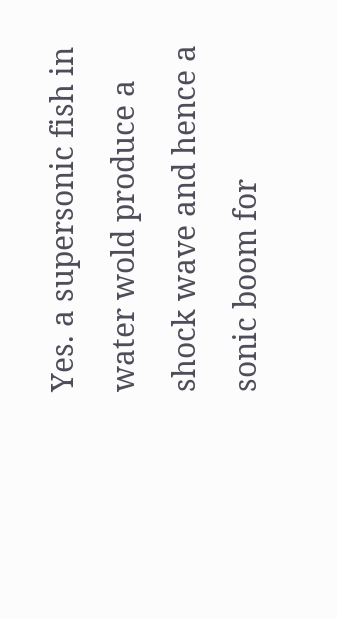Yes. a supersonic fish in water wold produce a shock wave and hence a sonic boom for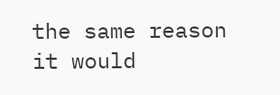the same reason it would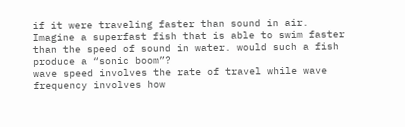if it were traveling faster than sound in air.
Imagine a superfast fish that is able to swim faster than the speed of sound in water. would such a fish produce a “sonic boom”?
wave speed involves the rate of travel while wave frequency involves how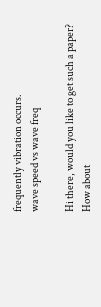frequently vibration occurs.
wave speed vs wave freq

Hi there, would you like to get such a paper? How about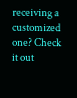receiving a customized one? Check it out